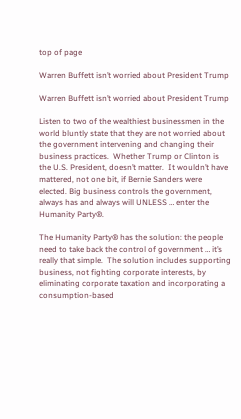top of page

Warren Buffett isn’t worried about President Trump

Warren Buffett isn’t worried about President Trump

Listen to two of the wealthiest businessmen in the world bluntly state that they are not worried about the government intervening and changing their business practices.  Whether Trump or Clinton is the U.S. President, doesn’t matter.  It wouldn’t have mattered, not one bit, if Bernie Sanders were elected. Big business controls the government, always has and always will UNLESS … enter the Humanity Party®.

The Humanity Party® has the solution: the people need to take back the control of government … it’s really that simple.  The solution includes supporting business, not fighting corporate interests, by eliminating corporate taxation and incorporating a consumption-based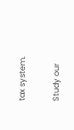tax system.

Study our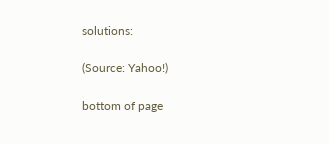solutions:

(Source: Yahoo!)

bottom of page